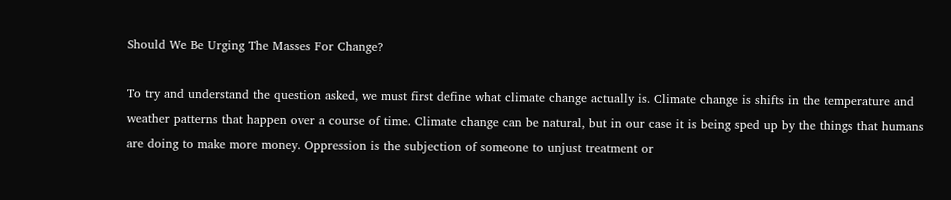Should We Be Urging The Masses For Change?

To try and understand the question asked, we must first define what climate change actually is. Climate change is shifts in the temperature and weather patterns that happen over a course of time. Climate change can be natural, but in our case it is being sped up by the things that humans are doing to make more money. Oppression is the subjection of someone to unjust treatment or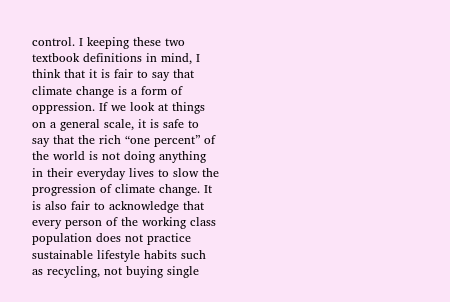control. I keeping these two textbook definitions in mind, I think that it is fair to say that climate change is a form of oppression. If we look at things on a general scale, it is safe to say that the rich “one percent” of the world is not doing anything in their everyday lives to slow the progression of climate change. It is also fair to acknowledge that every person of the working class population does not practice sustainable lifestyle habits such as recycling, not buying single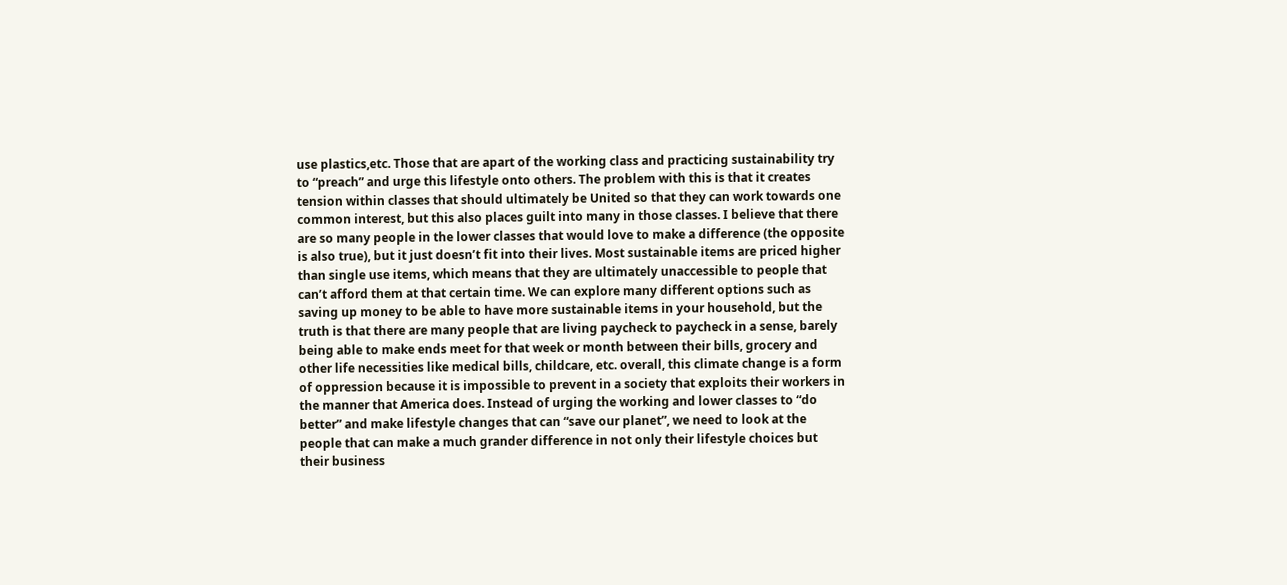use plastics,etc. Those that are apart of the working class and practicing sustainability try to “preach” and urge this lifestyle onto others. The problem with this is that it creates tension within classes that should ultimately be United so that they can work towards one common interest, but this also places guilt into many in those classes. I believe that there are so many people in the lower classes that would love to make a difference (the opposite is also true), but it just doesn’t fit into their lives. Most sustainable items are priced higher than single use items, which means that they are ultimately unaccessible to people that can’t afford them at that certain time. We can explore many different options such as saving up money to be able to have more sustainable items in your household, but the truth is that there are many people that are living paycheck to paycheck in a sense, barely being able to make ends meet for that week or month between their bills, grocery and other life necessities like medical bills, childcare, etc. overall, this climate change is a form of oppression because it is impossible to prevent in a society that exploits their workers in the manner that America does. Instead of urging the working and lower classes to “do better” and make lifestyle changes that can “save our planet”, we need to look at the people that can make a much grander difference in not only their lifestyle choices but their business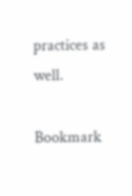practices as well.

Bookmark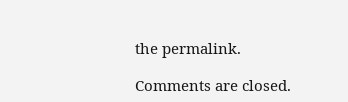the permalink.

Comments are closed.